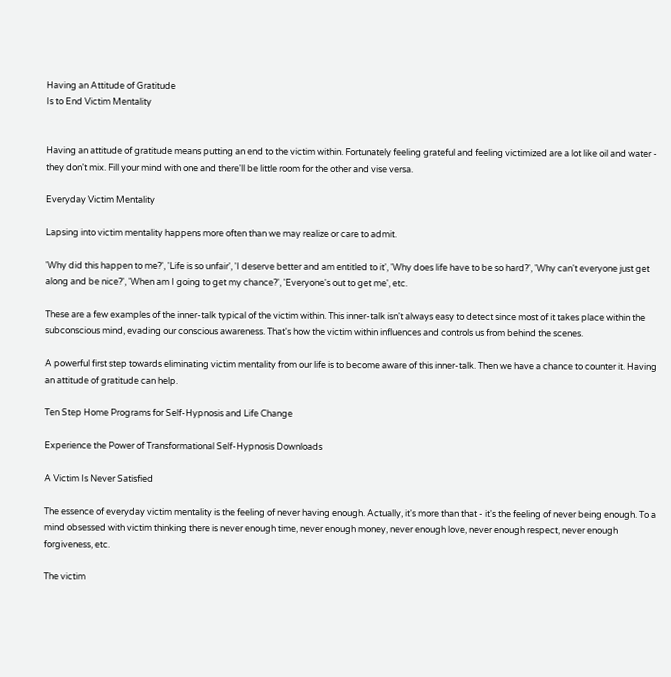Having an Attitude of Gratitude
Is to End Victim Mentality


Having an attitude of gratitude means putting an end to the victim within. Fortunately feeling grateful and feeling victimized are a lot like oil and water - they don't mix. Fill your mind with one and there'll be little room for the other and vise versa.

Everyday Victim Mentality

Lapsing into victim mentality happens more often than we may realize or care to admit.

'Why did this happen to me?', 'Life is so unfair', 'I deserve better and am entitled to it', 'Why does life have to be so hard?', 'Why can't everyone just get along and be nice?', 'When am I going to get my chance?', 'Everyone's out to get me', etc.

These are a few examples of the inner-talk typical of the victim within. This inner-talk isn't always easy to detect since most of it takes place within the subconscious mind, evading our conscious awareness. That's how the victim within influences and controls us from behind the scenes.

A powerful first step towards eliminating victim mentality from our life is to become aware of this inner-talk. Then we have a chance to counter it. Having an attitude of gratitude can help.

Ten Step Home Programs for Self-Hypnosis and Life Change

Experience the Power of Transformational Self-Hypnosis Downloads

A Victim Is Never Satisfied

The essence of everyday victim mentality is the feeling of never having enough. Actually, it's more than that - it's the feeling of never being enough. To a mind obsessed with victim thinking there is never enough time, never enough money, never enough love, never enough respect, never enough forgiveness, etc.

The victim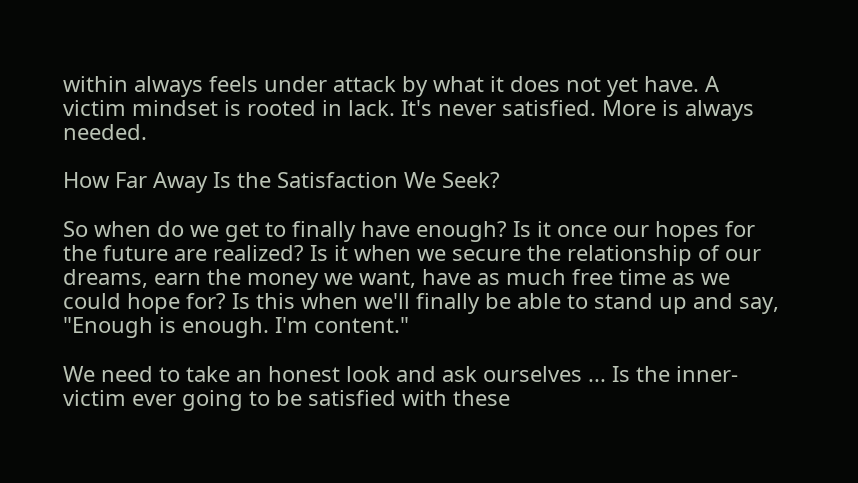within always feels under attack by what it does not yet have. A victim mindset is rooted in lack. It's never satisfied. More is always needed.

How Far Away Is the Satisfaction We Seek?

So when do we get to finally have enough? Is it once our hopes for the future are realized? Is it when we secure the relationship of our dreams, earn the money we want, have as much free time as we could hope for? Is this when we'll finally be able to stand up and say, "Enough is enough. I'm content."

We need to take an honest look and ask ourselves ... Is the inner-victim ever going to be satisfied with these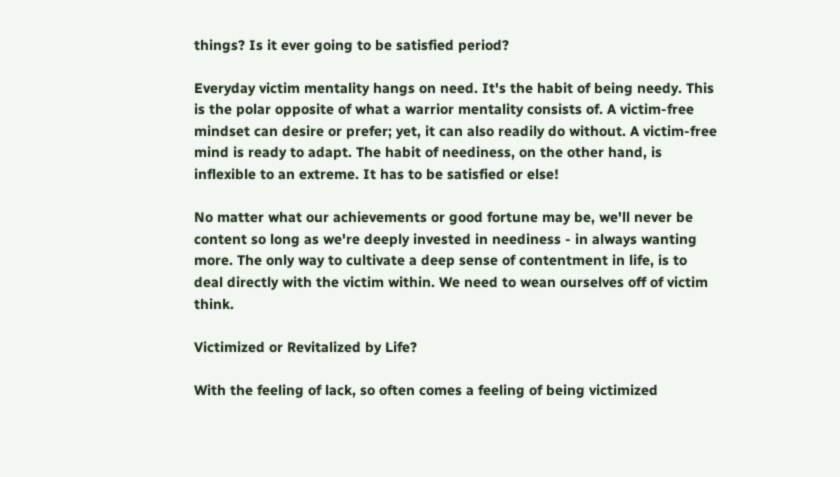things? Is it ever going to be satisfied period?

Everyday victim mentality hangs on need. It's the habit of being needy. This is the polar opposite of what a warrior mentality consists of. A victim-free mindset can desire or prefer; yet, it can also readily do without. A victim-free mind is ready to adapt. The habit of neediness, on the other hand, is inflexible to an extreme. It has to be satisfied or else!

No matter what our achievements or good fortune may be, we'll never be content so long as we're deeply invested in neediness - in always wanting more. The only way to cultivate a deep sense of contentment in life, is to deal directly with the victim within. We need to wean ourselves off of victim think.

Victimized or Revitalized by Life?

With the feeling of lack, so often comes a feeling of being victimized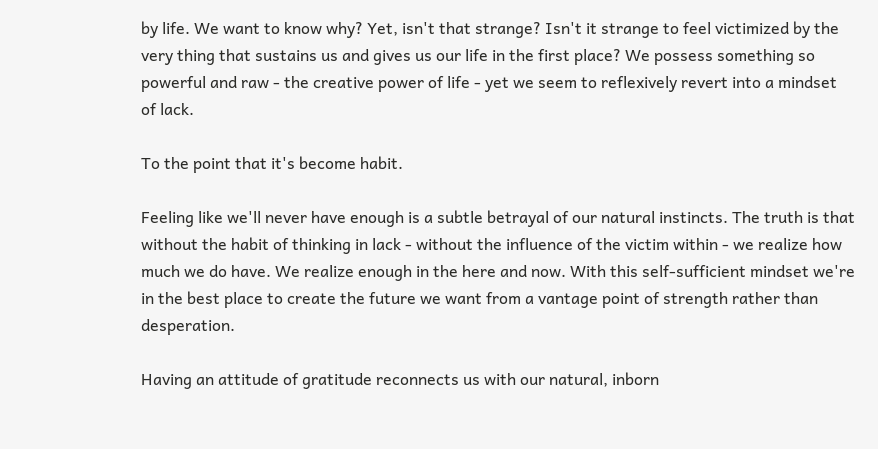by life. We want to know why? Yet, isn't that strange? Isn't it strange to feel victimized by the very thing that sustains us and gives us our life in the first place? We possess something so powerful and raw - the creative power of life - yet we seem to reflexively revert into a mindset of lack.

To the point that it's become habit.

Feeling like we'll never have enough is a subtle betrayal of our natural instincts. The truth is that without the habit of thinking in lack - without the influence of the victim within - we realize how much we do have. We realize enough in the here and now. With this self-sufficient mindset we're in the best place to create the future we want from a vantage point of strength rather than desperation.

Having an attitude of gratitude reconnects us with our natural, inborn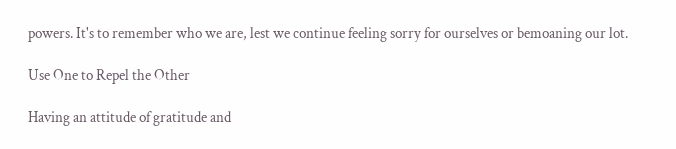powers. It's to remember who we are, lest we continue feeling sorry for ourselves or bemoaning our lot.

Use One to Repel the Other

Having an attitude of gratitude and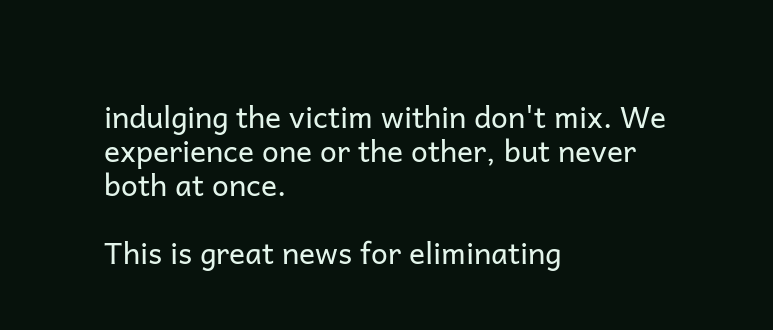indulging the victim within don't mix. We experience one or the other, but never both at once.

This is great news for eliminating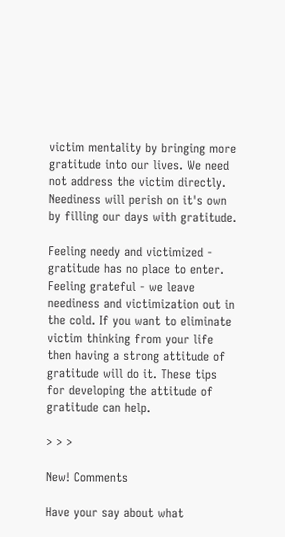victim mentality by bringing more gratitude into our lives. We need not address the victim directly. Neediness will perish on it's own by filling our days with gratitude.

Feeling needy and victimized - gratitude has no place to enter. Feeling grateful - we leave neediness and victimization out in the cold. If you want to eliminate victim thinking from your life then having a strong attitude of gratitude will do it. These tips for developing the attitude of gratitude can help.

> > >

New! Comments

Have your say about what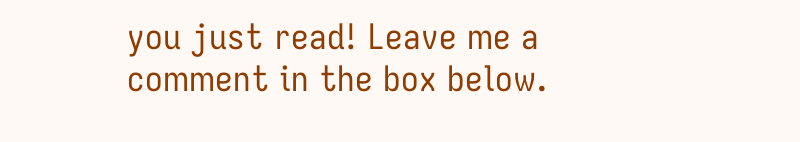you just read! Leave me a comment in the box below.